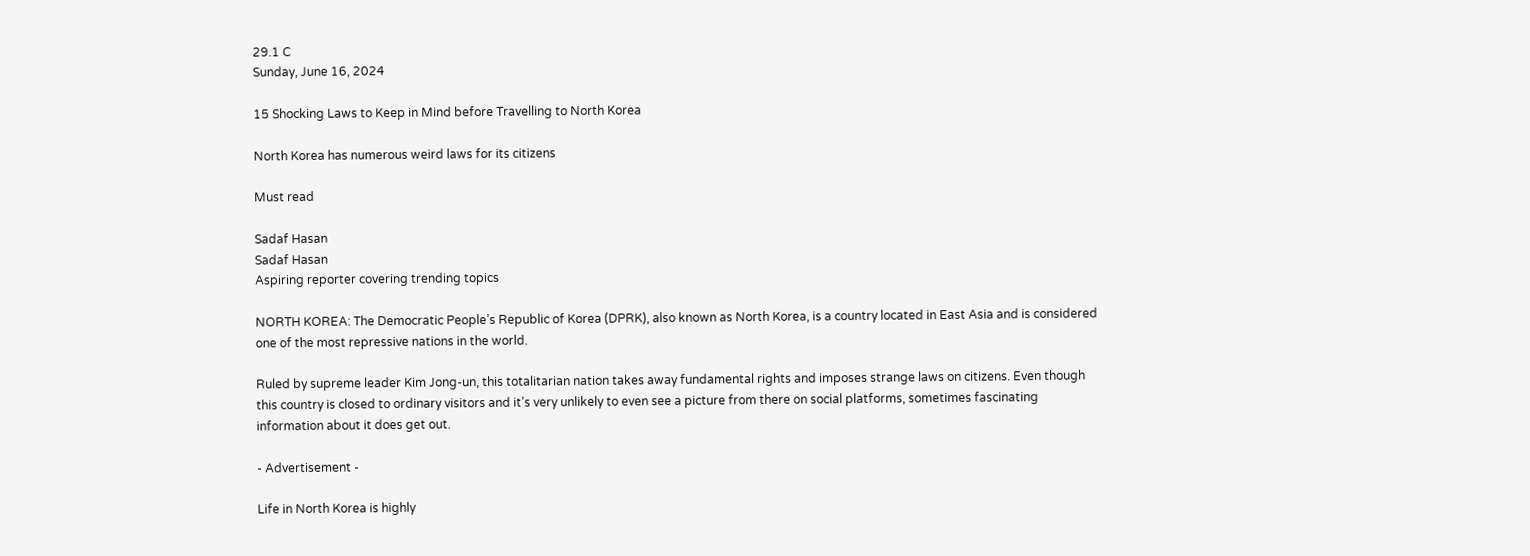29.1 C
Sunday, June 16, 2024

15 Shocking Laws to Keep in Mind before Travelling to North Korea

North Korea has numerous weird laws for its citizens

Must read

Sadaf Hasan
Sadaf Hasan
Aspiring reporter covering trending topics

NORTH KOREA: The Democratic People’s Republic of Korea (DPRK), also known as North Korea, is a country located in East Asia and is considered one of the most repressive nations in the world.

Ruled by supreme leader Kim Jong-un, this totalitarian nation takes away fundamental rights and imposes strange laws on citizens. Even though this country is closed to ordinary visitors and it’s very unlikely to even see a picture from there on social platforms, sometimes fascinating information about it does get out.

- Advertisement -

Life in North Korea is highly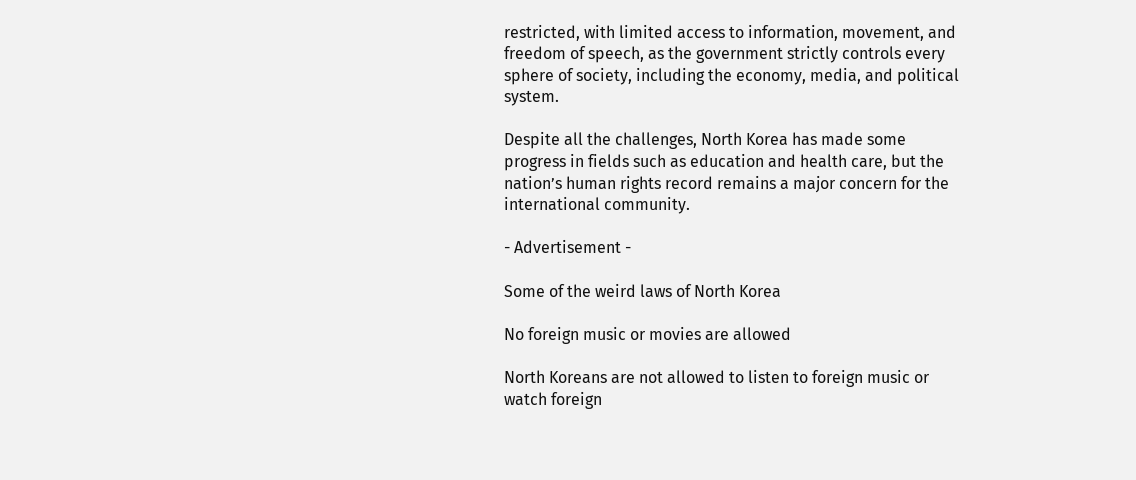restricted, with limited access to information, movement, and freedom of speech, as the government strictly controls every sphere of society, including the economy, media, and political system.

Despite all the challenges, North Korea has made some progress in fields such as education and health care, but the nation’s human rights record remains a major concern for the international community.

- Advertisement -

Some of the weird laws of North Korea

No foreign music or movies are allowed

North Koreans are not allowed to listen to foreign music or watch foreign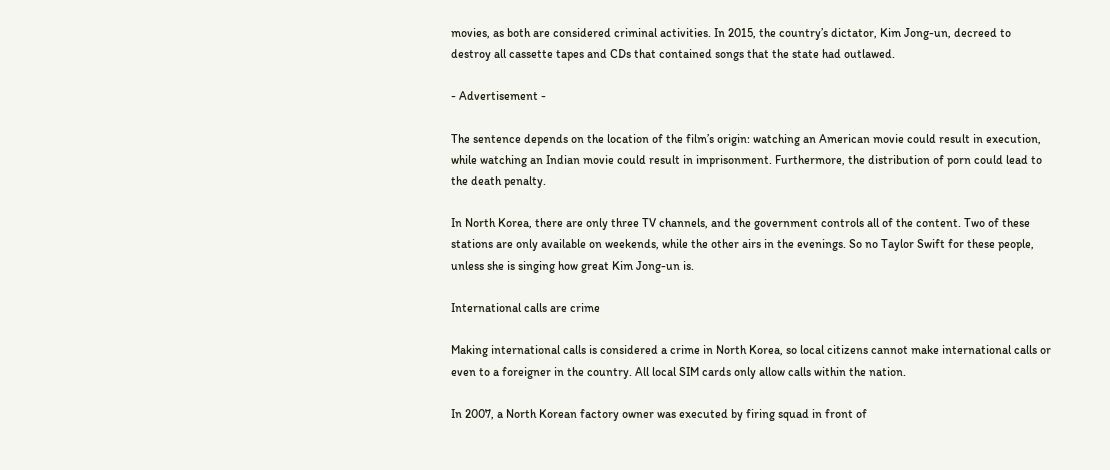movies, as both are considered criminal activities. In 2015, the country’s dictator, Kim Jong-un, decreed to destroy all cassette tapes and CDs that contained songs that the state had outlawed.

- Advertisement -

The sentence depends on the location of the film’s origin: watching an American movie could result in execution, while watching an Indian movie could result in imprisonment. Furthermore, the distribution of porn could lead to the death penalty.

In North Korea, there are only three TV channels, and the government controls all of the content. Two of these stations are only available on weekends, while the other airs in the evenings. So no Taylor Swift for these people, unless she is singing how great Kim Jong-un is.

International calls are crime

Making international calls is considered a crime in North Korea, so local citizens cannot make international calls or even to a foreigner in the country. All local SIM cards only allow calls within the nation.

In 2007, a North Korean factory owner was executed by firing squad in front of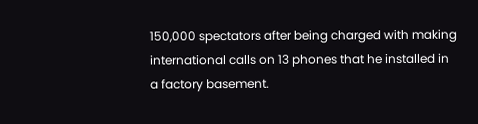150,000 spectators after being charged with making international calls on 13 phones that he installed in a factory basement.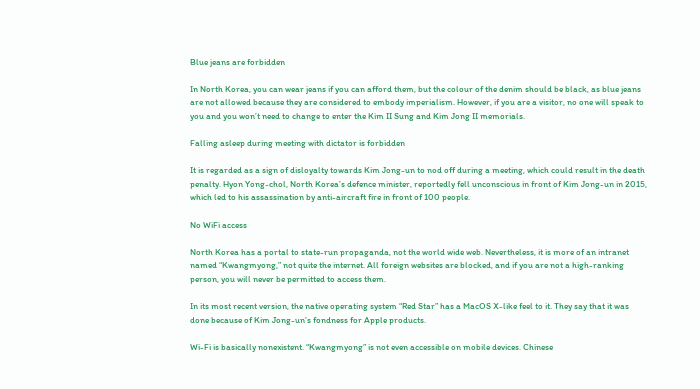Blue jeans are forbidden

In North Korea, you can wear jeans if you can afford them, but the colour of the denim should be black, as blue jeans are not allowed because they are considered to embody imperialism. However, if you are a visitor, no one will speak to you and you won’t need to change to enter the Kim II Sung and Kim Jong II memorials.

Falling asleep during meeting with dictator is forbidden

It is regarded as a sign of disloyalty towards Kim Jong-un to nod off during a meeting, which could result in the death penalty. Hyon Yong-chol, North Korea’s defence minister, reportedly fell unconscious in front of Kim Jong-un in 2015, which led to his assassination by anti-aircraft fire in front of 100 people.

No WiFi access

North Korea has a portal to state-run propaganda, not the world wide web. Nevertheless, it is more of an intranet named “Kwangmyong,” not quite the internet. All foreign websites are blocked, and if you are not a high-ranking person, you will never be permitted to access them.

In its most recent version, the native operating system “Red Star” has a MacOS X-like feel to it. They say that it was done because of Kim Jong-un’s fondness for Apple products.

Wi-Fi is basically nonexistent. “Kwangmyong” is not even accessible on mobile devices. Chinese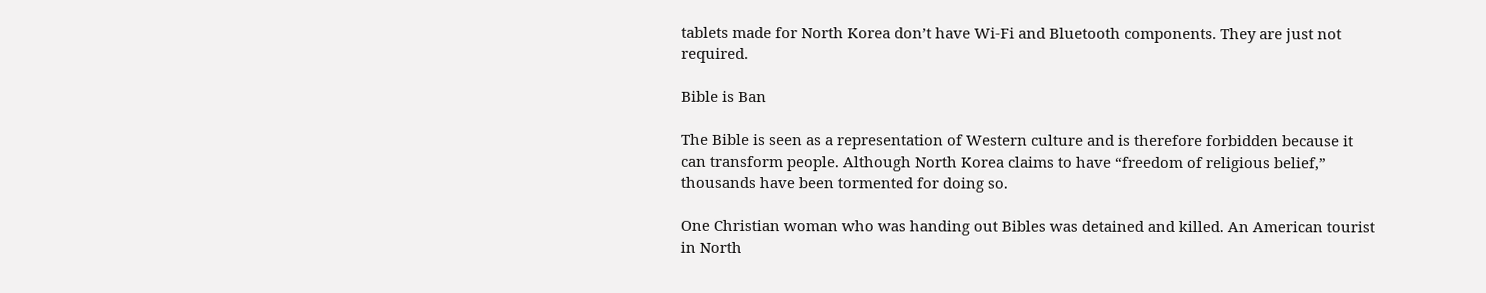tablets made for North Korea don’t have Wi-Fi and Bluetooth components. They are just not required.

Bible is Ban

The Bible is seen as a representation of Western culture and is therefore forbidden because it can transform people. Although North Korea claims to have “freedom of religious belief,” thousands have been tormented for doing so.

One Christian woman who was handing out Bibles was detained and killed. An American tourist in North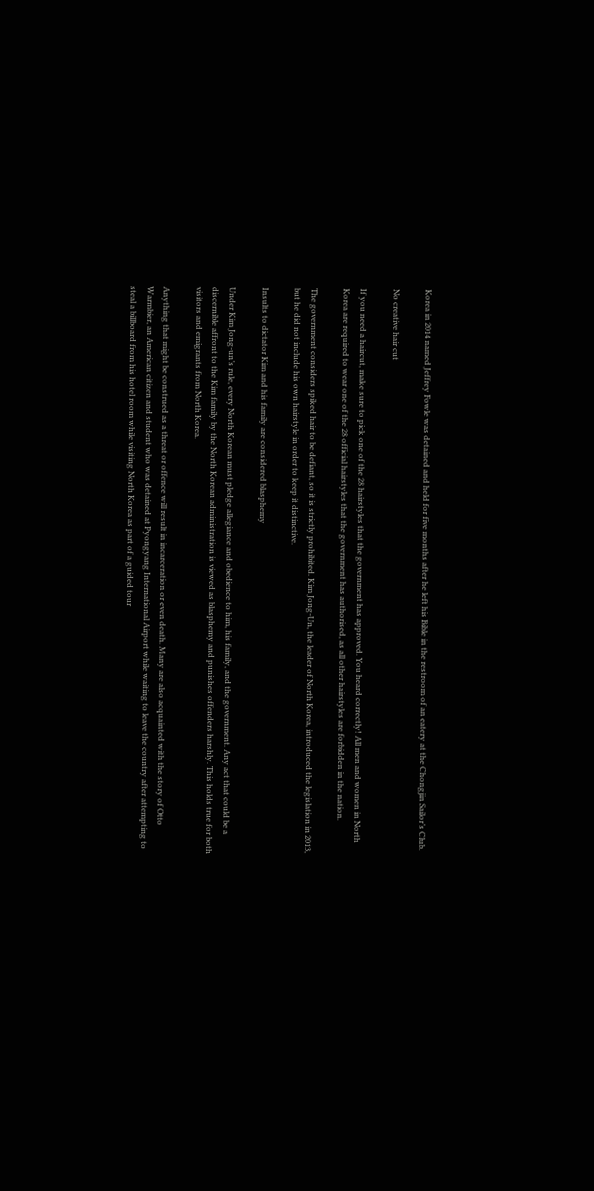Korea in 2014 named Jeffrey Fowle was detained and held for five months after he left his Bible in the restroom of an eatery at the Chongjin Sailor’s Club.

No creative hair cut

If you need a haircut, make sure to pick one of the 28 hairstyles that the government has approved. You heard correctly! All men and women in North Korea are required to wear one of the 28 official hairstyles that the government has authorised, as all other hairstyles are forbidden in the nation.

The government considers spiked hair to be defiant, so it is strictly prohibited. Kim Jong-Un, the leader of North Korea, introduced the legislation in 2013, but he did not include his own hairstyle in order to keep it distinctive.

Insults to dictator Kim and his family are considered blasphemy

Under Kim Jong-un’s rule, every North Korean must pledge allegiance and obedience to him, his family, and the government. Any act that could be a discernible affront to the Kim family by the North Korean administration is viewed as blasphemy and punishes offenders harshly. This holds true for both visitors and emigrants from North Korea.

Anything that might be construed as a threat or offence will result in incarceration or even death. Many are also acquainted with the story of Otto Warmbier, an American citizen and student who was detained at Pyongyang International Airport while waiting to leave the country after attempting to steal a billboard from his hotel room while visiting North Korea as part of a guided tour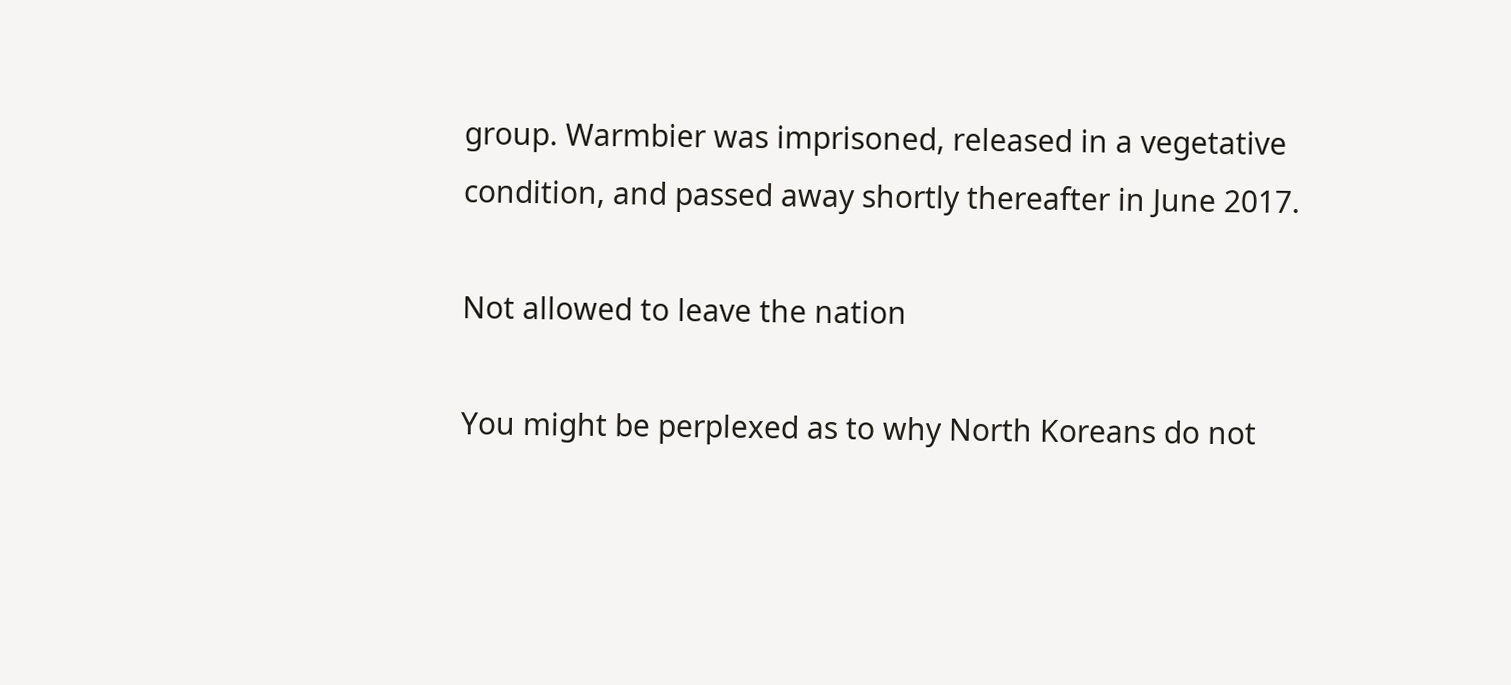group. Warmbier was imprisoned, released in a vegetative condition, and passed away shortly thereafter in June 2017.

Not allowed to leave the nation

You might be perplexed as to why North Koreans do not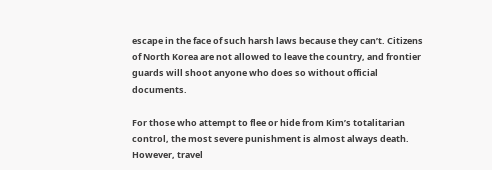escape in the face of such harsh laws because they can’t. Citizens of North Korea are not allowed to leave the country, and frontier guards will shoot anyone who does so without official documents.

For those who attempt to flee or hide from Kim’s totalitarian control, the most severe punishment is almost always death. However, travel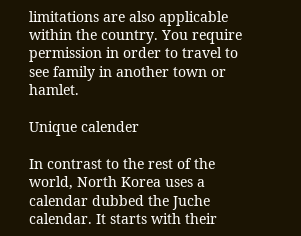limitations are also applicable within the country. You require permission in order to travel to see family in another town or hamlet.

Unique calender

In contrast to the rest of the world, North Korea uses a calendar dubbed the Juche calendar. It starts with their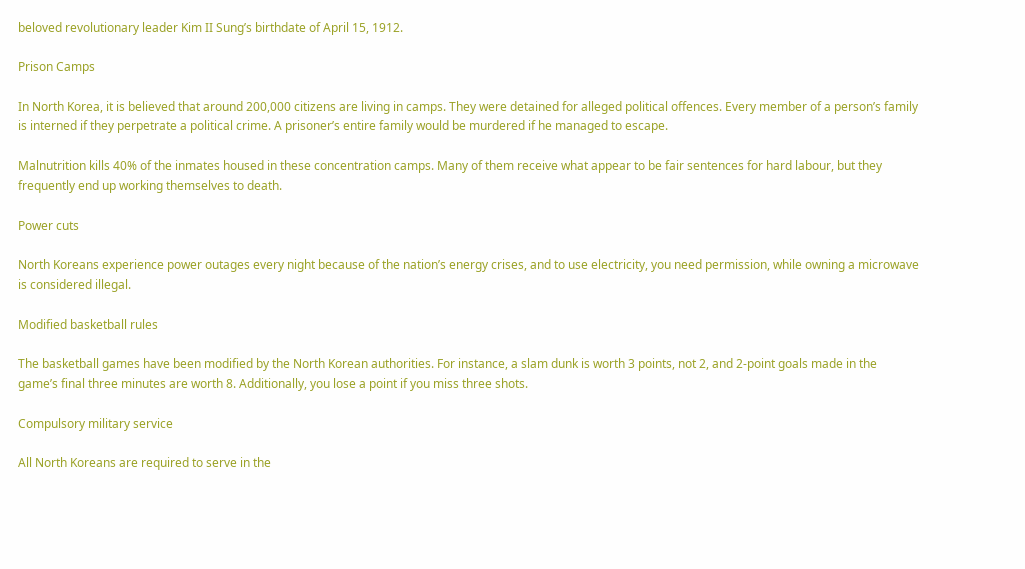beloved revolutionary leader Kim II Sung’s birthdate of April 15, 1912.

Prison Camps

In North Korea, it is believed that around 200,000 citizens are living in camps. They were detained for alleged political offences. Every member of a person’s family is interned if they perpetrate a political crime. A prisoner’s entire family would be murdered if he managed to escape.

Malnutrition kills 40% of the inmates housed in these concentration camps. Many of them receive what appear to be fair sentences for hard labour, but they frequently end up working themselves to death.

Power cuts

North Koreans experience power outages every night because of the nation’s energy crises, and to use electricity, you need permission, while owning a microwave is considered illegal.

Modified basketball rules

The basketball games have been modified by the North Korean authorities. For instance, a slam dunk is worth 3 points, not 2, and 2-point goals made in the game’s final three minutes are worth 8. Additionally, you lose a point if you miss three shots.

Compulsory military service

All North Koreans are required to serve in the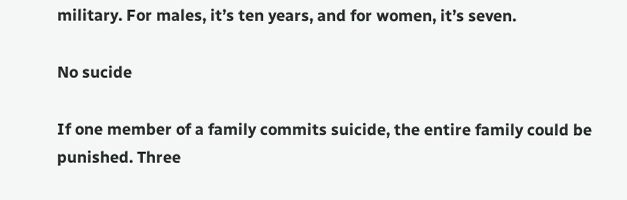military. For males, it’s ten years, and for women, it’s seven.

No sucide

If one member of a family commits suicide, the entire family could be punished. Three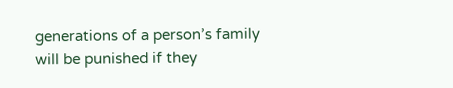generations of a person’s family will be punished if they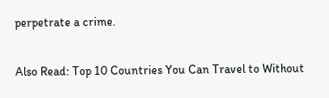perpetrate a crime.

Also Read: Top 10 Countries You Can Travel to Without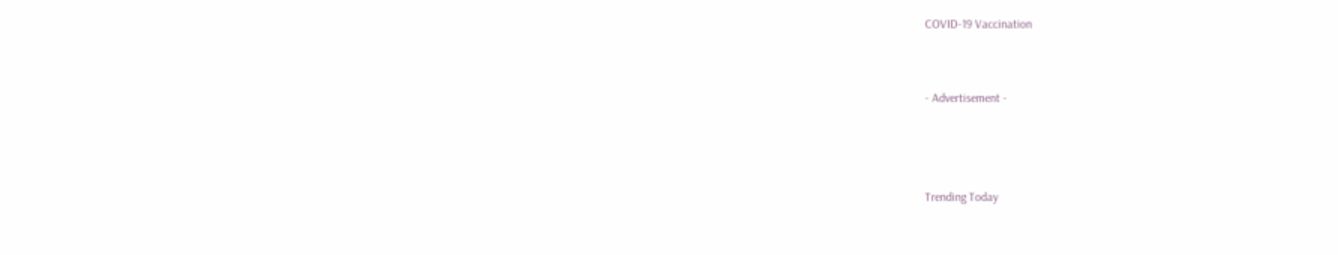COVID-19 Vaccination


- Advertisement -



Trending Today